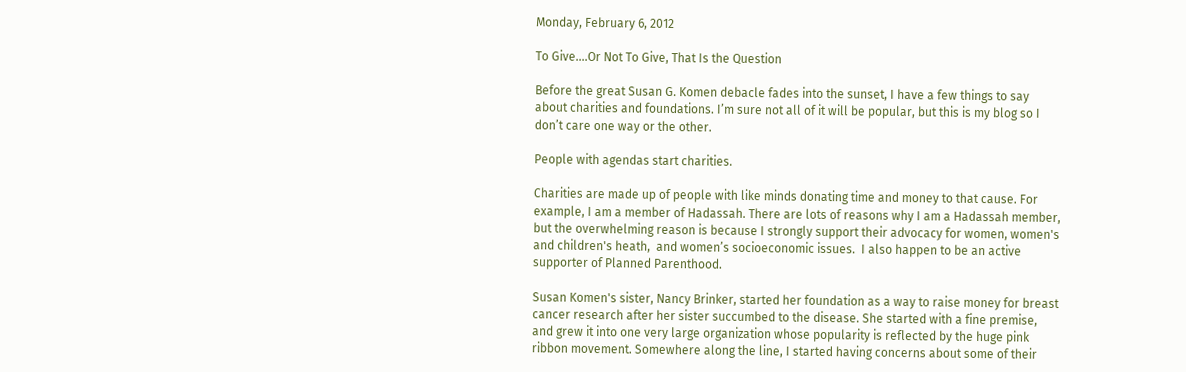Monday, February 6, 2012

To Give....Or Not To Give, That Is the Question

Before the great Susan G. Komen debacle fades into the sunset, I have a few things to say about charities and foundations. I’m sure not all of it will be popular, but this is my blog so I don’t care one way or the other.

People with agendas start charities.

Charities are made up of people with like minds donating time and money to that cause. For example, I am a member of Hadassah. There are lots of reasons why I am a Hadassah member, but the overwhelming reason is because I strongly support their advocacy for women, women's and children's heath,  and women’s socioeconomic issues.  I also happen to be an active supporter of Planned Parenthood.

Susan Komen's sister, Nancy Brinker, started her foundation as a way to raise money for breast cancer research after her sister succumbed to the disease. She started with a fine premise, and grew it into one very large organization whose popularity is reflected by the huge pink ribbon movement. Somewhere along the line, I started having concerns about some of their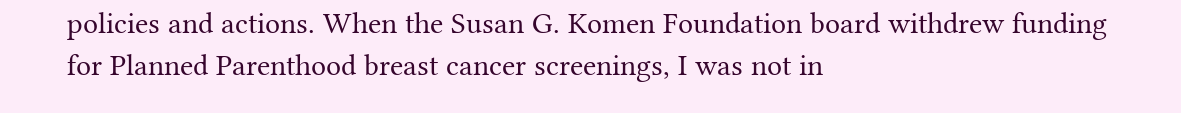policies and actions. When the Susan G. Komen Foundation board withdrew funding for Planned Parenthood breast cancer screenings, I was not in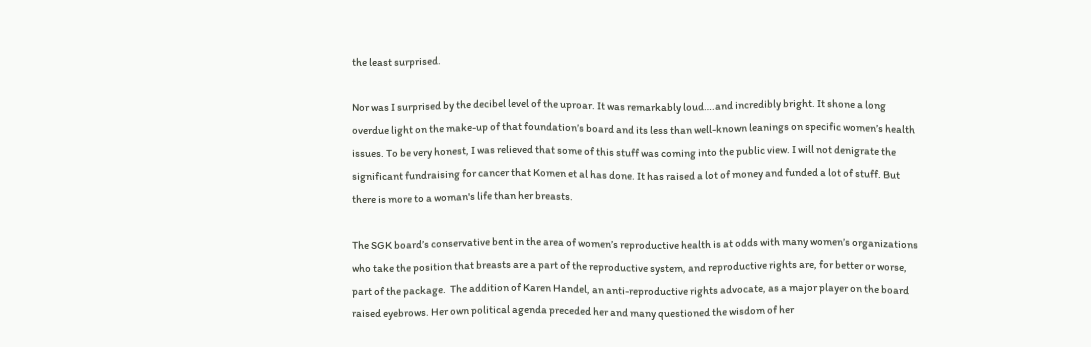the least surprised.

Nor was I surprised by the decibel level of the uproar. It was remarkably loud….and incredibly bright. It shone a long overdue light on the make-up of that foundation’s board and its less than well-known leanings on specific women’s health issues. To be very honest, I was relieved that some of this stuff was coming into the public view. I will not denigrate the significant fundraising for cancer that Komen et al has done. It has raised a lot of money and funded a lot of stuff. But there is more to a woman's life than her breasts.

The SGK board’s conservative bent in the area of women’s reproductive health is at odds with many women’s organizations who take the position that breasts are a part of the reproductive system, and reproductive rights are, for better or worse, part of the package.  The addition of Karen Handel, an anti-reproductive rights advocate, as a major player on the board raised eyebrows. Her own political agenda preceded her and many questioned the wisdom of her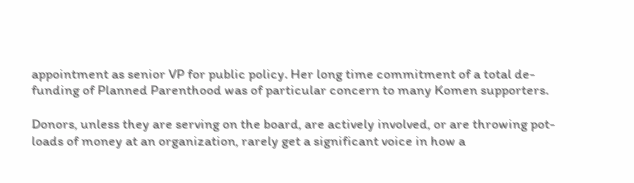appointment as senior VP for public policy. Her long time commitment of a total de-funding of Planned Parenthood was of particular concern to many Komen supporters.

Donors, unless they are serving on the board, are actively involved, or are throwing pot-loads of money at an organization, rarely get a significant voice in how a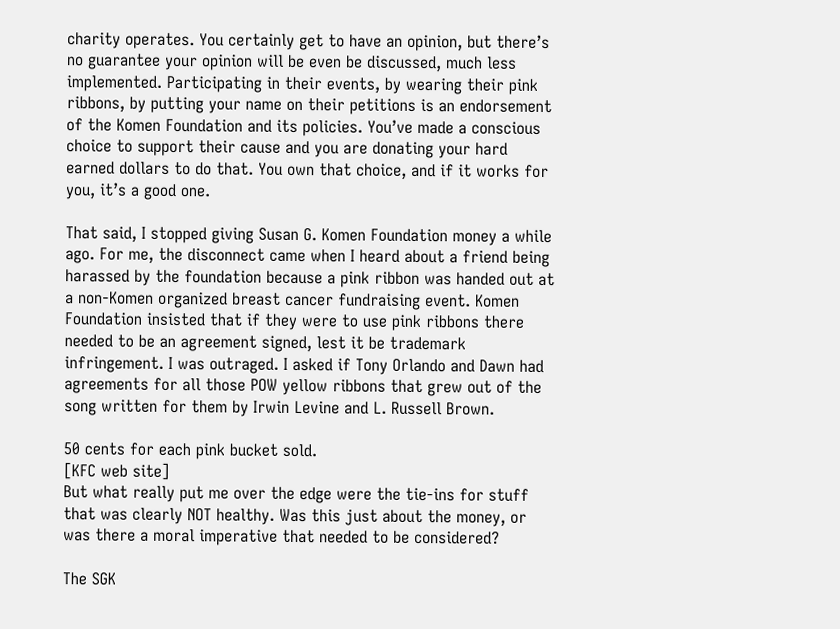charity operates. You certainly get to have an opinion, but there’s no guarantee your opinion will be even be discussed, much less implemented. Participating in their events, by wearing their pink ribbons, by putting your name on their petitions is an endorsement of the Komen Foundation and its policies. You’ve made a conscious choice to support their cause and you are donating your hard earned dollars to do that. You own that choice, and if it works for you, it’s a good one.

That said, I stopped giving Susan G. Komen Foundation money a while ago. For me, the disconnect came when I heard about a friend being harassed by the foundation because a pink ribbon was handed out at a non-Komen organized breast cancer fundraising event. Komen Foundation insisted that if they were to use pink ribbons there needed to be an agreement signed, lest it be trademark infringement. I was outraged. I asked if Tony Orlando and Dawn had agreements for all those POW yellow ribbons that grew out of the song written for them by Irwin Levine and L. Russell Brown.

50 cents for each pink bucket sold.
[KFC web site]
But what really put me over the edge were the tie-ins for stuff that was clearly NOT healthy. Was this just about the money, or was there a moral imperative that needed to be considered?

The SGK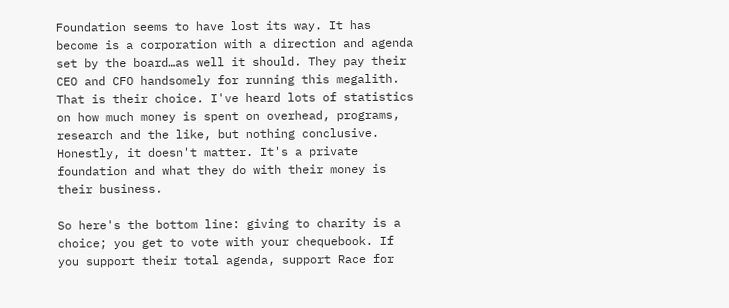Foundation seems to have lost its way. It has become is a corporation with a direction and agenda set by the board…as well it should. They pay their CEO and CFO handsomely for running this megalith. That is their choice. I've heard lots of statistics on how much money is spent on overhead, programs, research and the like, but nothing conclusive. Honestly, it doesn't matter. It's a private foundation and what they do with their money is their business.

So here's the bottom line: giving to charity is a choice; you get to vote with your chequebook. If you support their total agenda, support Race for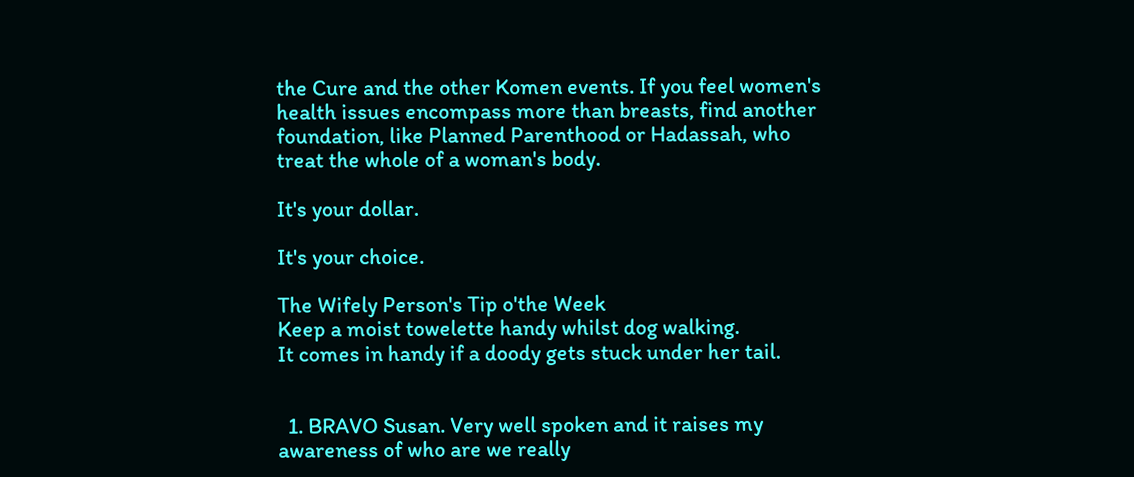the Cure and the other Komen events. If you feel women's health issues encompass more than breasts, find another foundation, like Planned Parenthood or Hadassah, who treat the whole of a woman's body.

It's your dollar.

It's your choice.

The Wifely Person's Tip o'the Week
Keep a moist towelette handy whilst dog walking.
It comes in handy if a doody gets stuck under her tail.


  1. BRAVO Susan. Very well spoken and it raises my awareness of who are we really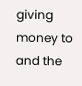giving money to and the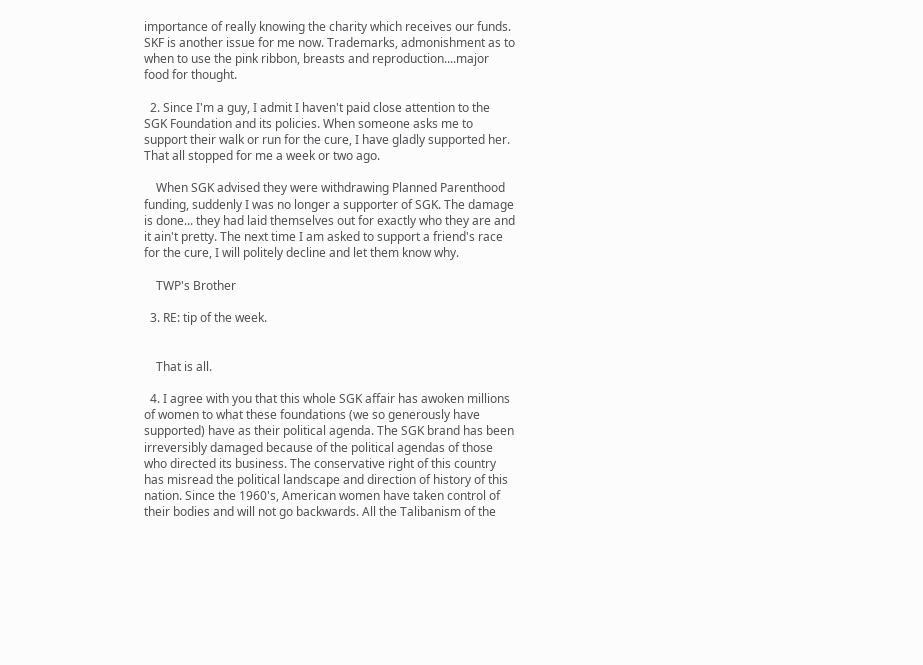importance of really knowing the charity which receives our funds. SKF is another issue for me now. Trademarks, admonishment as to when to use the pink ribbon, breasts and reproduction....major food for thought.

  2. Since I'm a guy, I admit I haven't paid close attention to the SGK Foundation and its policies. When someone asks me to support their walk or run for the cure, I have gladly supported her. That all stopped for me a week or two ago.

    When SGK advised they were withdrawing Planned Parenthood funding, suddenly I was no longer a supporter of SGK. The damage is done... they had laid themselves out for exactly who they are and it ain't pretty. The next time I am asked to support a friend's race for the cure, I will politely decline and let them know why.

    TWP's Brother

  3. RE: tip of the week.


    That is all.

  4. I agree with you that this whole SGK affair has awoken millions of women to what these foundations (we so generously have supported) have as their political agenda. The SGK brand has been irreversibly damaged because of the political agendas of those who directed its business. The conservative right of this country has misread the political landscape and direction of history of this nation. Since the 1960's, American women have taken control of their bodies and will not go backwards. All the Talibanism of the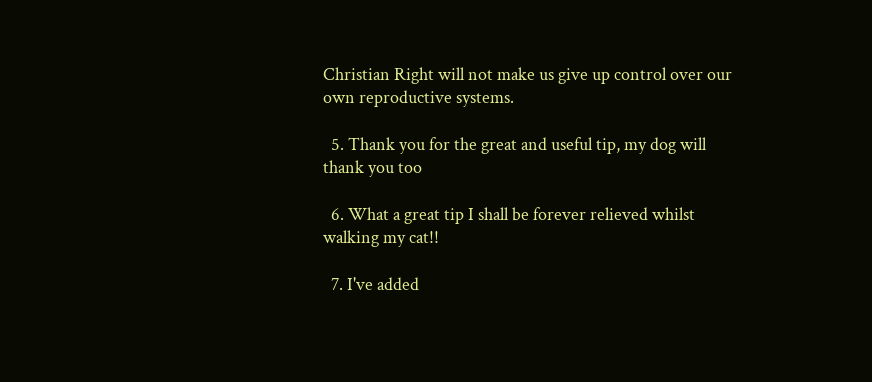Christian Right will not make us give up control over our own reproductive systems.

  5. Thank you for the great and useful tip, my dog will thank you too

  6. What a great tip I shall be forever relieved whilst walking my cat!!

  7. I've added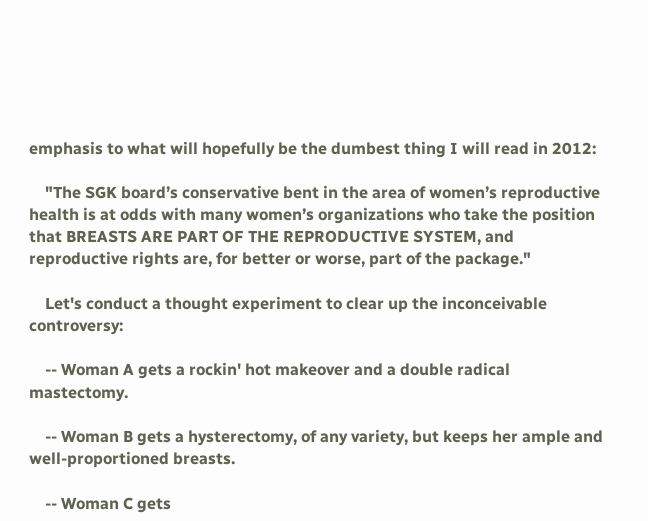emphasis to what will hopefully be the dumbest thing I will read in 2012:

    "The SGK board’s conservative bent in the area of women’s reproductive health is at odds with many women’s organizations who take the position that BREASTS ARE PART OF THE REPRODUCTIVE SYSTEM, and reproductive rights are, for better or worse, part of the package."

    Let's conduct a thought experiment to clear up the inconceivable controversy:

    -- Woman A gets a rockin' hot makeover and a double radical mastectomy.

    -- Woman B gets a hysterectomy, of any variety, but keeps her ample and well-proportioned breasts.

    -- Woman C gets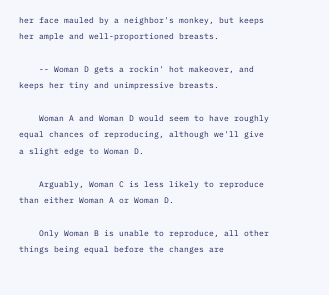her face mauled by a neighbor's monkey, but keeps her ample and well-proportioned breasts.

    -- Woman D gets a rockin' hot makeover, and keeps her tiny and unimpressive breasts.

    Woman A and Woman D would seem to have roughly equal chances of reproducing, although we'll give a slight edge to Woman D.

    Arguably, Woman C is less likely to reproduce than either Woman A or Woman D.

    Only Woman B is unable to reproduce, all other things being equal before the changes are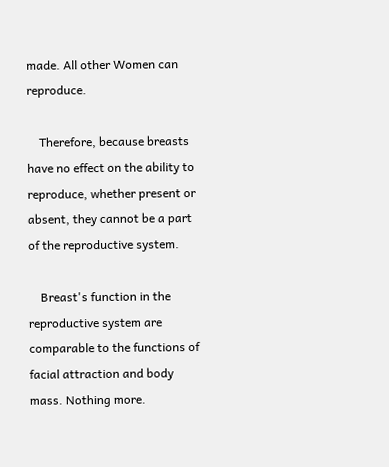made. All other Women can reproduce.

    Therefore, because breasts have no effect on the ability to reproduce, whether present or absent, they cannot be a part of the reproductive system.

    Breast's function in the reproductive system are comparable to the functions of facial attraction and body mass. Nothing more.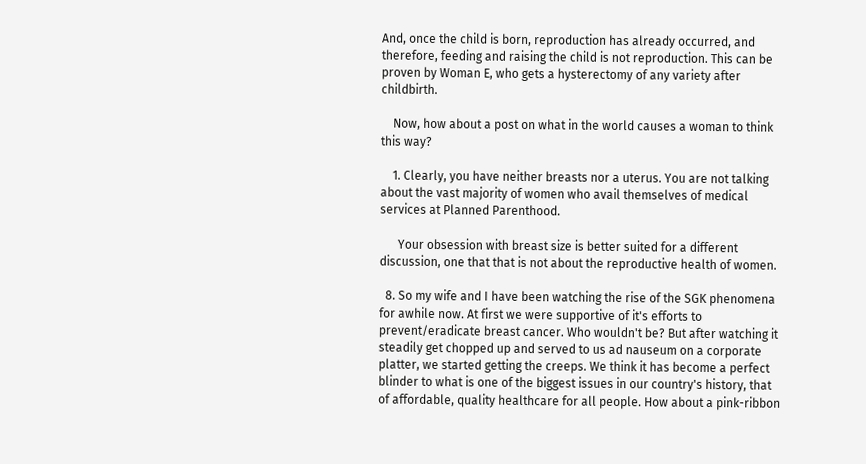And, once the child is born, reproduction has already occurred, and therefore, feeding and raising the child is not reproduction. This can be proven by Woman E, who gets a hysterectomy of any variety after childbirth.

    Now, how about a post on what in the world causes a woman to think this way?

    1. Clearly, you have neither breasts nor a uterus. You are not talking about the vast majority of women who avail themselves of medical services at Planned Parenthood.

      Your obsession with breast size is better suited for a different discussion, one that that is not about the reproductive health of women.

  8. So my wife and I have been watching the rise of the SGK phenomena for awhile now. At first we were supportive of it's efforts to prevent/eradicate breast cancer. Who wouldn't be? But after watching it steadily get chopped up and served to us ad nauseum on a corporate platter, we started getting the creeps. We think it has become a perfect blinder to what is one of the biggest issues in our country's history, that of affordable, quality healthcare for all people. How about a pink-ribbon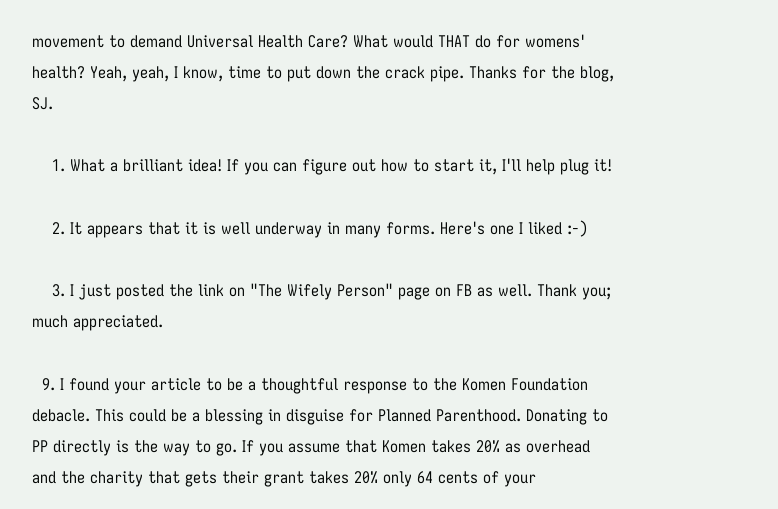movement to demand Universal Health Care? What would THAT do for womens' health? Yeah, yeah, I know, time to put down the crack pipe. Thanks for the blog, SJ.

    1. What a brilliant idea! If you can figure out how to start it, I'll help plug it!

    2. It appears that it is well underway in many forms. Here's one I liked :-)

    3. I just posted the link on "The Wifely Person" page on FB as well. Thank you; much appreciated.

  9. I found your article to be a thoughtful response to the Komen Foundation debacle. This could be a blessing in disguise for Planned Parenthood. Donating to PP directly is the way to go. If you assume that Komen takes 20% as overhead and the charity that gets their grant takes 20% only 64 cents of your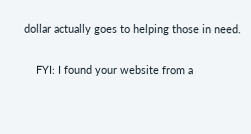dollar actually goes to helping those in need.

    FYI: I found your website from a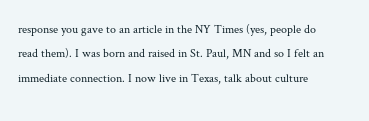response you gave to an article in the NY Times (yes, people do read them). I was born and raised in St. Paul, MN and so I felt an immediate connection. I now live in Texas, talk about culture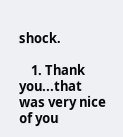shock.

    1. Thank you...that was very nice of you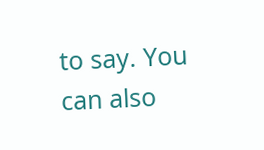to say. You can also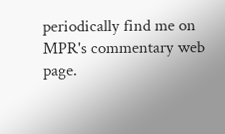periodically find me on MPR's commentary web page.